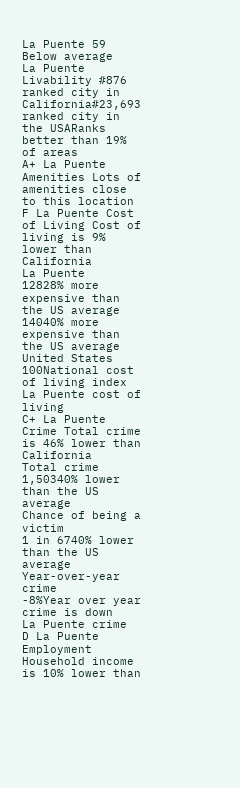La Puente 59 Below average
La Puente Livability #876 ranked city in California#23,693 ranked city in the USARanks better than 19% of areas
A+ La Puente Amenities Lots of amenities close to this location
F La Puente Cost of Living Cost of living is 9% lower than California
La Puente
12828% more expensive than the US average
14040% more expensive than the US average
United States
100National cost of living index
La Puente cost of living
C+ La Puente Crime Total crime is 46% lower than California
Total crime
1,50340% lower than the US average
Chance of being a victim
1 in 6740% lower than the US average
Year-over-year crime
-8%Year over year crime is down
La Puente crime
D La Puente Employment Household income is 10% lower than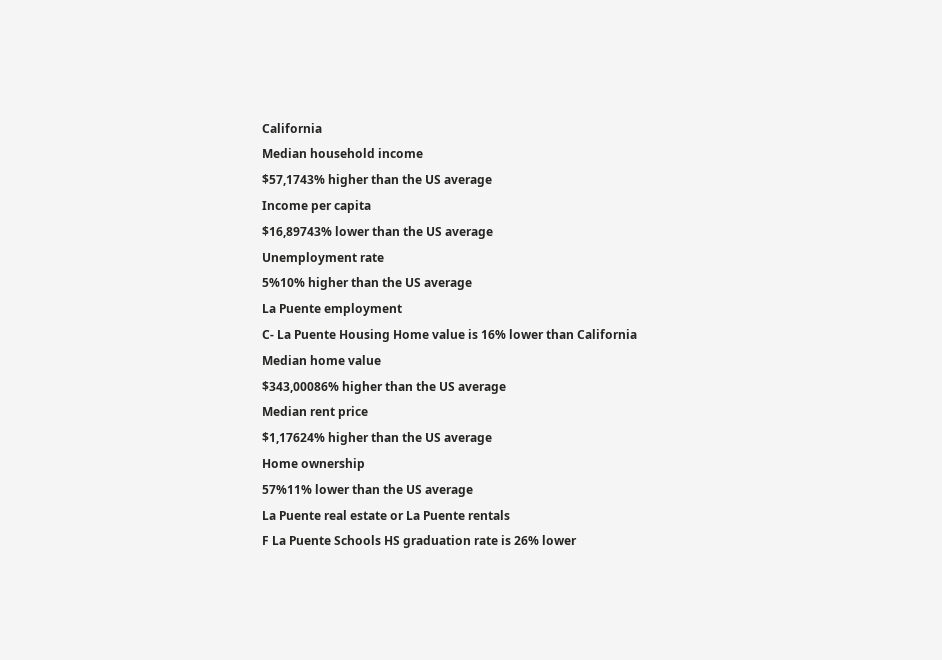California
Median household income
$57,1743% higher than the US average
Income per capita
$16,89743% lower than the US average
Unemployment rate
5%10% higher than the US average
La Puente employment
C- La Puente Housing Home value is 16% lower than California
Median home value
$343,00086% higher than the US average
Median rent price
$1,17624% higher than the US average
Home ownership
57%11% lower than the US average
La Puente real estate or La Puente rentals
F La Puente Schools HS graduation rate is 26% lower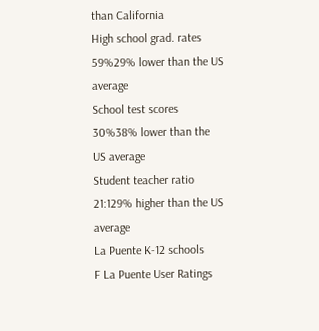than California
High school grad. rates
59%29% lower than the US average
School test scores
30%38% lower than the US average
Student teacher ratio
21:129% higher than the US average
La Puente K-12 schools
F La Puente User Ratings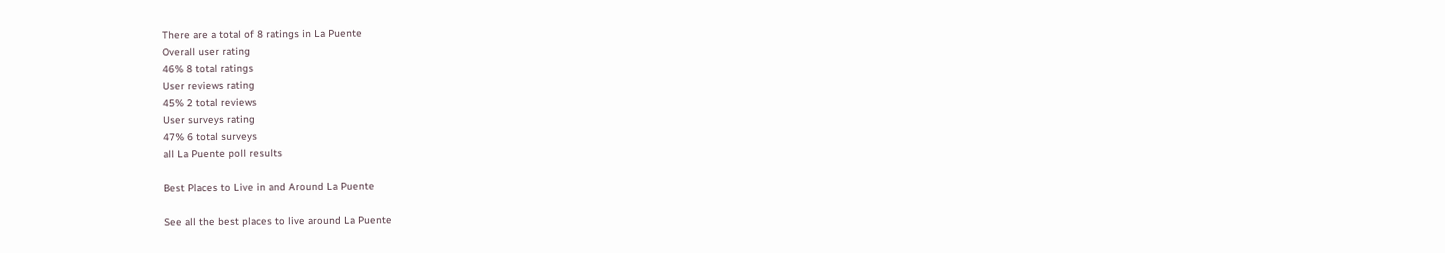There are a total of 8 ratings in La Puente
Overall user rating
46% 8 total ratings
User reviews rating
45% 2 total reviews
User surveys rating
47% 6 total surveys
all La Puente poll results

Best Places to Live in and Around La Puente

See all the best places to live around La Puente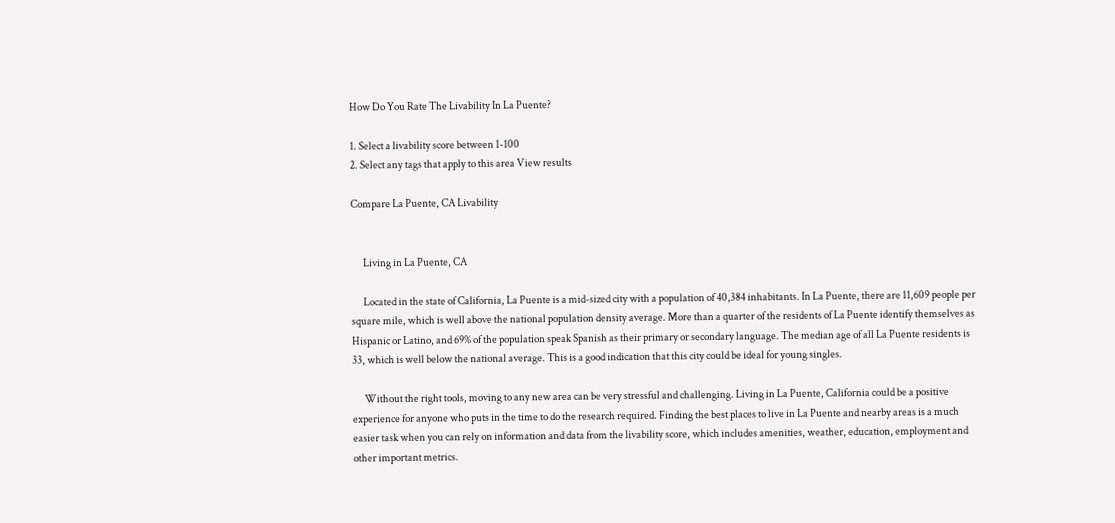How Do You Rate The Livability In La Puente?

1. Select a livability score between 1-100
2. Select any tags that apply to this area View results

Compare La Puente, CA Livability


      Living in La Puente, CA

      Located in the state of California, La Puente is a mid-sized city with a population of 40,384 inhabitants. In La Puente, there are 11,609 people per square mile, which is well above the national population density average. More than a quarter of the residents of La Puente identify themselves as Hispanic or Latino, and 69% of the population speak Spanish as their primary or secondary language. The median age of all La Puente residents is 33, which is well below the national average. This is a good indication that this city could be ideal for young singles.

      Without the right tools, moving to any new area can be very stressful and challenging. Living in La Puente, California could be a positive experience for anyone who puts in the time to do the research required. Finding the best places to live in La Puente and nearby areas is a much easier task when you can rely on information and data from the livability score, which includes amenities, weather, education, employment and other important metrics.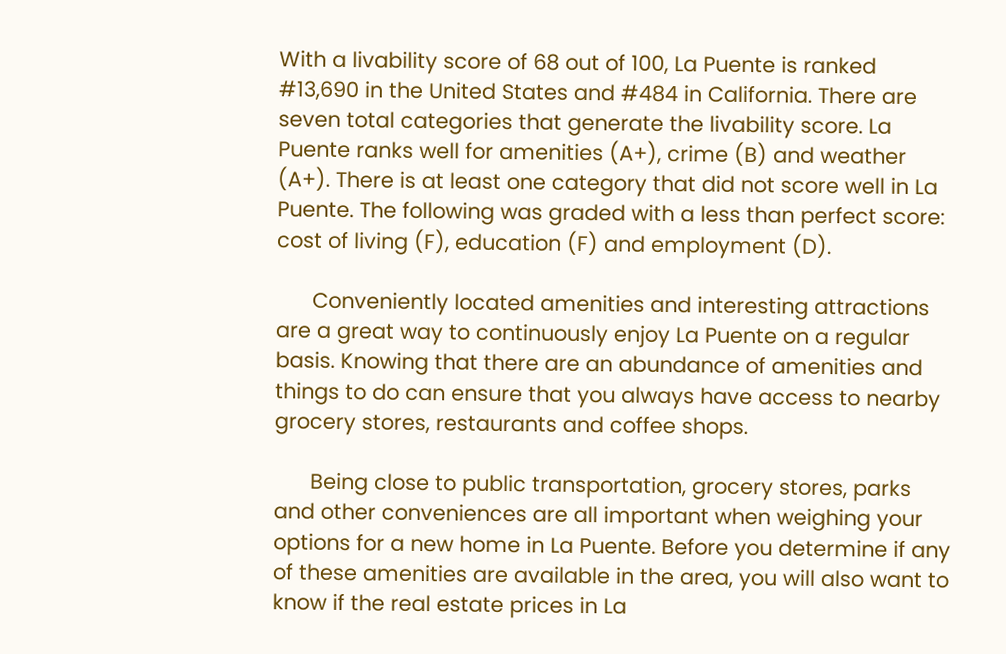With a livability score of 68 out of 100, La Puente is ranked #13,690 in the United States and #484 in California. There are seven total categories that generate the livability score. La Puente ranks well for amenities (A+), crime (B) and weather (A+). There is at least one category that did not score well in La Puente. The following was graded with a less than perfect score: cost of living (F), education (F) and employment (D).

      Conveniently located amenities and interesting attractions are a great way to continuously enjoy La Puente on a regular basis. Knowing that there are an abundance of amenities and things to do can ensure that you always have access to nearby grocery stores, restaurants and coffee shops.

      Being close to public transportation, grocery stores, parks and other conveniences are all important when weighing your options for a new home in La Puente. Before you determine if any of these amenities are available in the area, you will also want to know if the real estate prices in La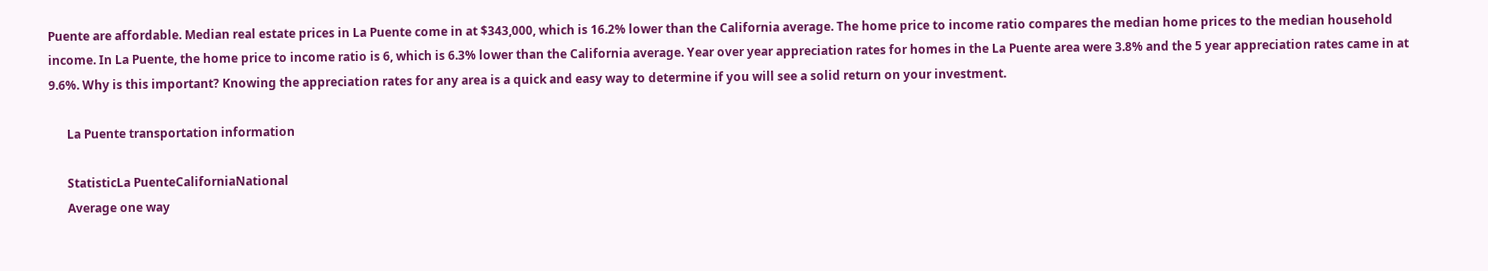Puente are affordable. Median real estate prices in La Puente come in at $343,000, which is 16.2% lower than the California average. The home price to income ratio compares the median home prices to the median household income. In La Puente, the home price to income ratio is 6, which is 6.3% lower than the California average. Year over year appreciation rates for homes in the La Puente area were 3.8% and the 5 year appreciation rates came in at 9.6%. Why is this important? Knowing the appreciation rates for any area is a quick and easy way to determine if you will see a solid return on your investment.

      La Puente transportation information

      StatisticLa PuenteCaliforniaNational
      Average one way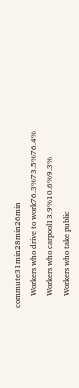commute31min28min26min
      Workers who drive to work76.3%73.5%76.4%
      Workers who carpool13.9%10.6%9.3%
      Workers who take public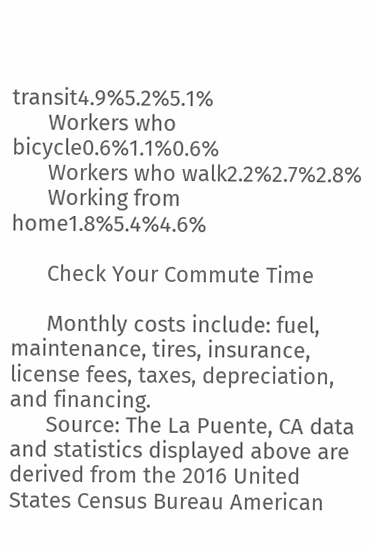transit4.9%5.2%5.1%
      Workers who bicycle0.6%1.1%0.6%
      Workers who walk2.2%2.7%2.8%
      Working from home1.8%5.4%4.6%

      Check Your Commute Time

      Monthly costs include: fuel, maintenance, tires, insurance, license fees, taxes, depreciation, and financing.
      Source: The La Puente, CA data and statistics displayed above are derived from the 2016 United States Census Bureau American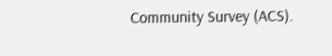Community Survey (ACS).